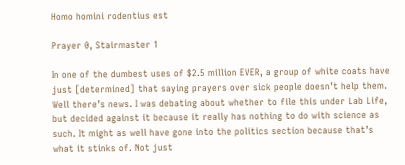Homo homini rodentius est

Prayer 0, Stairmaster 1

In one of the dumbest uses of $2.5 million EVER, a group of white coats have just [determined] that saying prayers over sick people doesn’t help them. Well there’s news. I was debating about whether to file this under Lab Life, but decided against it because it really has nothing to do with science as such. It might as well have gone into the politics section because that’s what it stinks of. Not just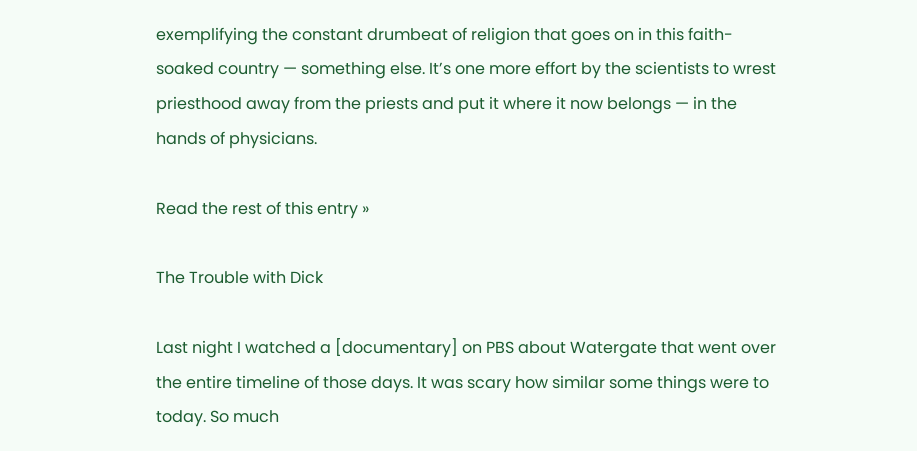exemplifying the constant drumbeat of religion that goes on in this faith-soaked country — something else. It’s one more effort by the scientists to wrest priesthood away from the priests and put it where it now belongs — in the hands of physicians.

Read the rest of this entry »

The Trouble with Dick

Last night I watched a [documentary] on PBS about Watergate that went over the entire timeline of those days. It was scary how similar some things were to today. So much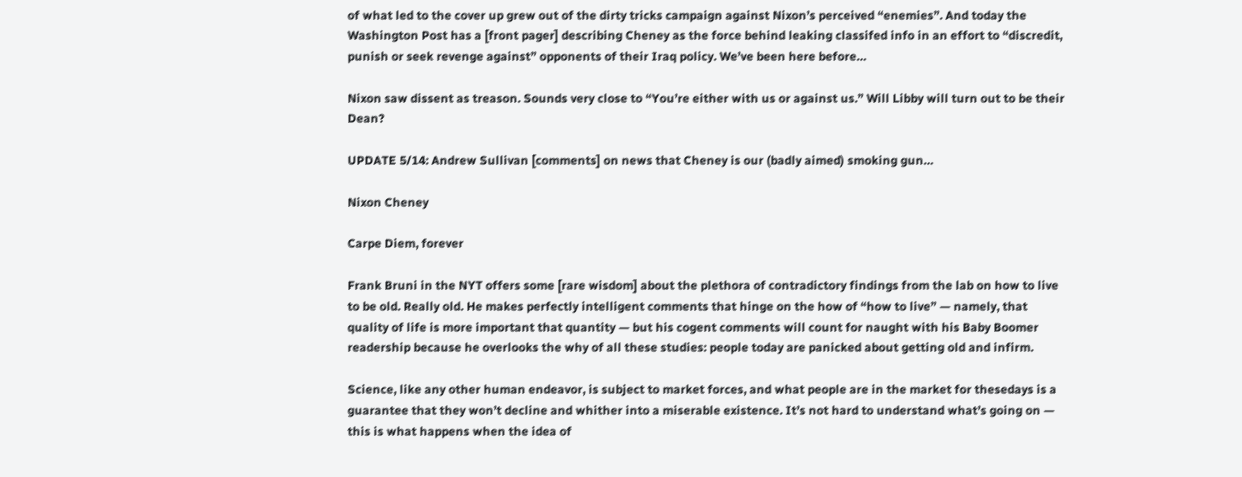of what led to the cover up grew out of the dirty tricks campaign against Nixon’s perceived “enemies”. And today the Washington Post has a [front pager] describing Cheney as the force behind leaking classifed info in an effort to “discredit, punish or seek revenge against” opponents of their Iraq policy. We’ve been here before…

Nixon saw dissent as treason. Sounds very close to “You’re either with us or against us.” Will Libby will turn out to be their Dean?

UPDATE 5/14: Andrew Sullivan [comments] on news that Cheney is our (badly aimed) smoking gun…

Nixon Cheney

Carpe Diem, forever

Frank Bruni in the NYT offers some [rare wisdom] about the plethora of contradictory findings from the lab on how to live to be old. Really old. He makes perfectly intelligent comments that hinge on the how of “how to live” — namely, that quality of life is more important that quantity — but his cogent comments will count for naught with his Baby Boomer readership because he overlooks the why of all these studies: people today are panicked about getting old and infirm.

Science, like any other human endeavor, is subject to market forces, and what people are in the market for thesedays is a guarantee that they won’t decline and whither into a miserable existence. It’s not hard to understand what’s going on — this is what happens when the idea of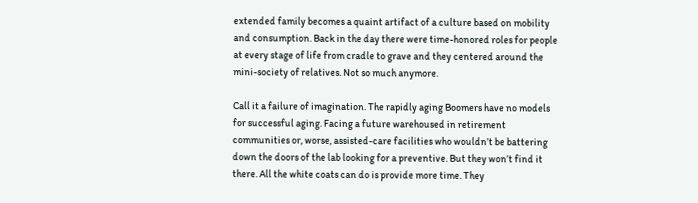extended family becomes a quaint artifact of a culture based on mobility and consumption. Back in the day there were time-honored roles for people at every stage of life from cradle to grave and they centered around the mini-society of relatives. Not so much anymore.

Call it a failure of imagination. The rapidly aging Boomers have no models for successful aging. Facing a future warehoused in retirement communities or, worse, assisted-care facilities who wouldn’t be battering down the doors of the lab looking for a preventive. But they won’t find it there. All the white coats can do is provide more time. They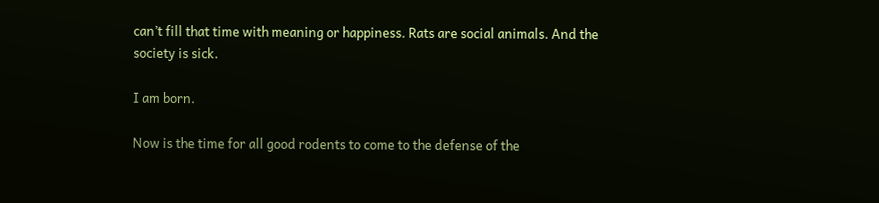can’t fill that time with meaning or happiness. Rats are social animals. And the society is sick.

I am born.

Now is the time for all good rodents to come to the defense of the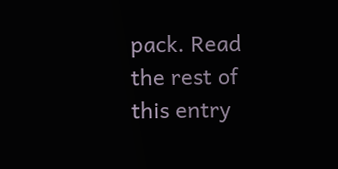pack. Read the rest of this entry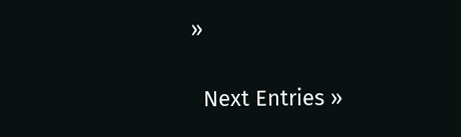»

  Next Entries »